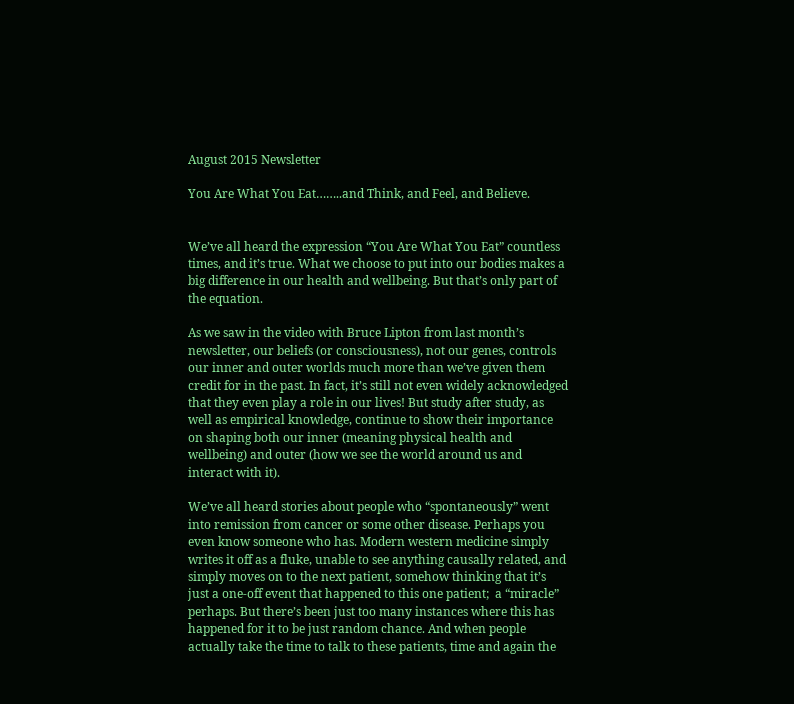August 2015 Newsletter

You Are What You Eat……..and Think, and Feel, and Believe.


We’ve all heard the expression “You Are What You Eat” countless times, and it’s true. What we choose to put into our bodies makes a big difference in our health and wellbeing. But that’s only part of the equation.

As we saw in the video with Bruce Lipton from last month’s newsletter, our beliefs (or consciousness), not our genes, controls our inner and outer worlds much more than we’ve given them credit for in the past. In fact, it’s still not even widely acknowledged that they even play a role in our lives! But study after study, as well as empirical knowledge, continue to show their importance on shaping both our inner (meaning physical health and wellbeing) and outer (how we see the world around us and interact with it).

We’ve all heard stories about people who “spontaneously” went into remission from cancer or some other disease. Perhaps you even know someone who has. Modern western medicine simply writes it off as a fluke, unable to see anything causally related, and simply moves on to the next patient, somehow thinking that it’s just a one-off event that happened to this one patient;  a “miracle” perhaps. But there’s been just too many instances where this has happened for it to be just random chance. And when people actually take the time to talk to these patients, time and again the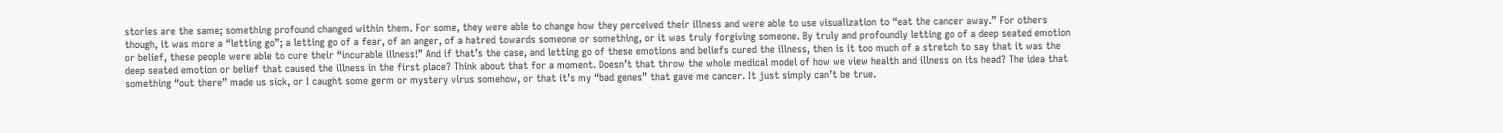stories are the same; something profound changed within them. For some, they were able to change how they perceived their illness and were able to use visualization to “eat the cancer away.” For others though, it was more a “letting go”; a letting go of a fear, of an anger, of a hatred towards someone or something, or it was truly forgiving someone. By truly and profoundly letting go of a deep seated emotion or belief, these people were able to cure their “incurable illness!” And if that’s the case, and letting go of these emotions and beliefs cured the illness, then is it too much of a stretch to say that it was the deep seated emotion or belief that caused the illness in the first place? Think about that for a moment. Doesn’t that throw the whole medical model of how we view health and illness on its head? The idea that something “out there” made us sick, or I caught some germ or mystery virus somehow, or that it’s my “bad genes” that gave me cancer. It just simply can’t be true.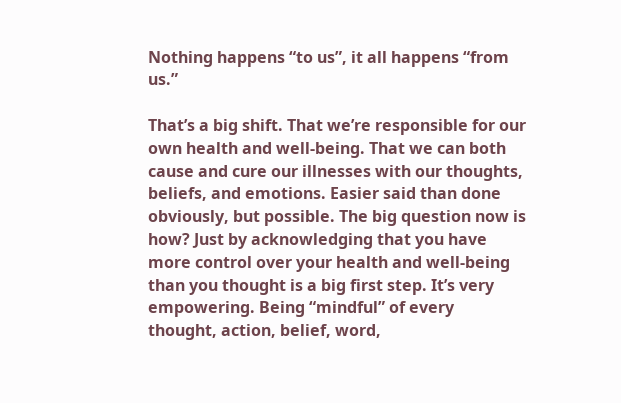Nothing happens “to us”, it all happens “from us.”

That’s a big shift. That we’re responsible for our own health and well-being. That we can both cause and cure our illnesses with our thoughts, beliefs, and emotions. Easier said than done obviously, but possible. The big question now is how? Just by acknowledging that you have more control over your health and well-being than you thought is a big first step. It’s very empowering. Being “mindful” of every thought, action, belief, word,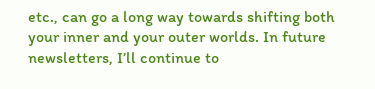etc., can go a long way towards shifting both your inner and your outer worlds. In future newsletters, I’ll continue to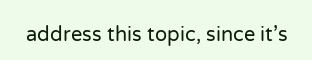address this topic, since it’s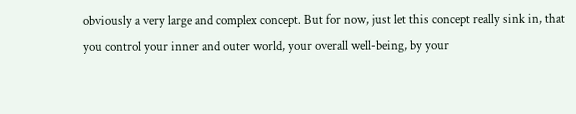obviously a very large and complex concept. But for now, just let this concept really sink in, that you control your inner and outer world, your overall well-being, by your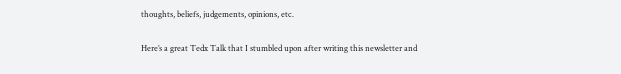thoughts, beliefs, judgements, opinions, etc.

Here’s a great Tedx Talk that I stumbled upon after writing this newsletter and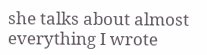she talks about almost everything I wrote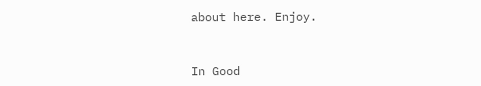about here. Enjoy.


In Good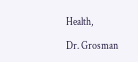Health,

Dr. Grosman